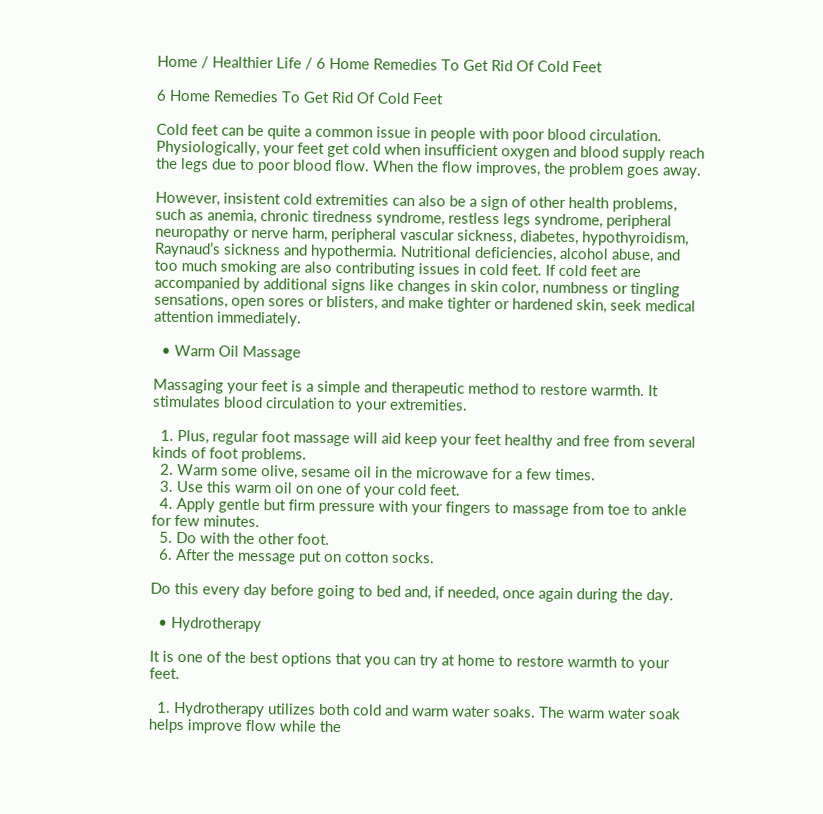Home / Healthier Life / 6 Home Remedies To Get Rid Of Cold Feet

6 Home Remedies To Get Rid Of Cold Feet

Cold feet can be quite a common issue in people with poor blood circulation. Physiologically, your feet get cold when insufficient oxygen and blood supply reach the legs due to poor blood flow. When the flow improves, the problem goes away.

However, insistent cold extremities can also be a sign of other health problems, such as anemia, chronic tiredness syndrome, restless legs syndrome, peripheral neuropathy or nerve harm, peripheral vascular sickness, diabetes, hypothyroidism, Raynaud’s sickness and hypothermia. Nutritional deficiencies, alcohol abuse, and too much smoking are also contributing issues in cold feet. If cold feet are accompanied by additional signs like changes in skin color, numbness or tingling sensations, open sores or blisters, and make tighter or hardened skin, seek medical attention immediately.

  • Warm Oil Massage

Massaging your feet is a simple and therapeutic method to restore warmth. It stimulates blood circulation to your extremities.

  1. Plus, regular foot massage will aid keep your feet healthy and free from several kinds of foot problems.
  2. Warm some olive, sesame oil in the microwave for a few times.
  3. Use this warm oil on one of your cold feet.
  4. Apply gentle but firm pressure with your fingers to massage from toe to ankle for few minutes.
  5. Do with the other foot.
  6. After the message put on cotton socks.

Do this every day before going to bed and, if needed, once again during the day.

  • Hydrotherapy

It is one of the best options that you can try at home to restore warmth to your feet.

  1. Hydrotherapy utilizes both cold and warm water soaks. The warm water soak helps improve flow while the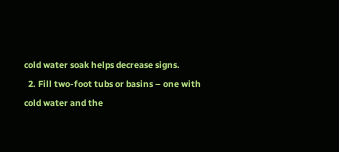cold water soak helps decrease signs.
  2. Fill two-foot tubs or basins – one with cold water and the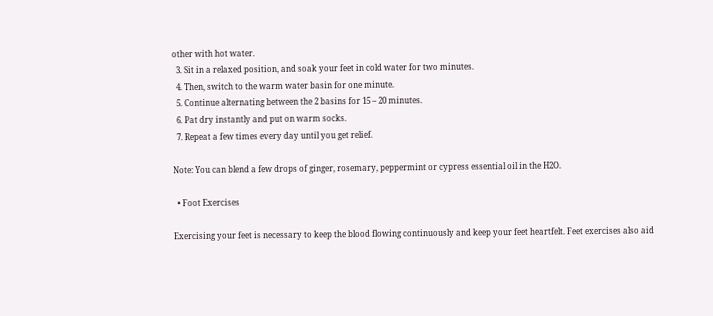other with hot water.
  3. Sit in a relaxed position, and soak your feet in cold water for two minutes.
  4. Then, switch to the warm water basin for one minute.
  5. Continue alternating between the 2 basins for 15 – 20 minutes.
  6. Pat dry instantly and put on warm socks.
  7. Repeat a few times every day until you get relief.

Note: You can blend a few drops of ginger, rosemary, peppermint or cypress essential oil in the H2O.

  • Foot Exercises

Exercising your feet is necessary to keep the blood flowing continuously and keep your feet heartfelt. Feet exercises also aid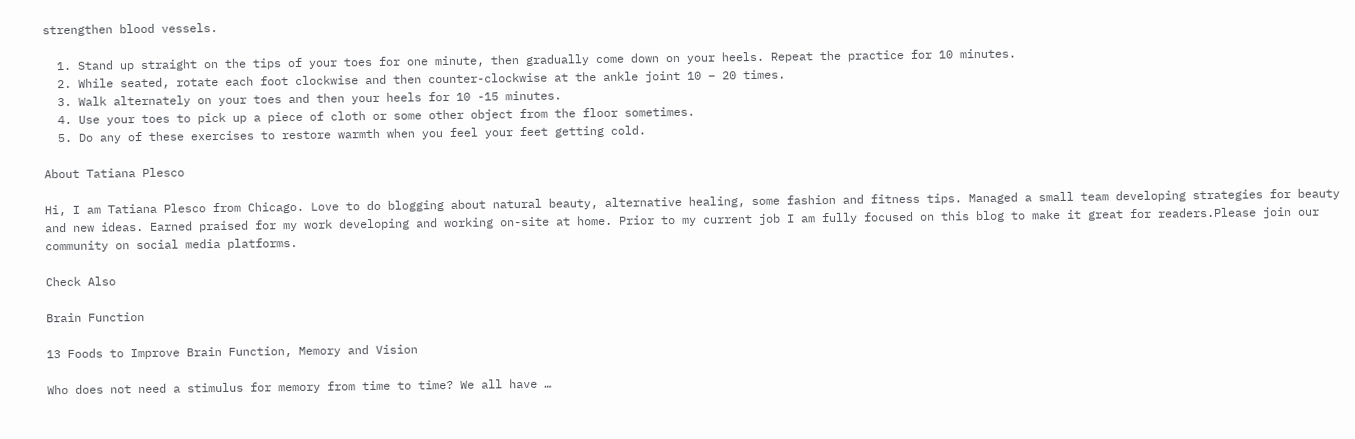strengthen blood vessels.

  1. Stand up straight on the tips of your toes for one minute, then gradually come down on your heels. Repeat the practice for 10 minutes.
  2. While seated, rotate each foot clockwise and then counter-clockwise at the ankle joint 10 – 20 times.
  3. Walk alternately on your toes and then your heels for 10 -15 minutes.
  4. Use your toes to pick up a piece of cloth or some other object from the floor sometimes.
  5. Do any of these exercises to restore warmth when you feel your feet getting cold.

About Tatiana Plesco

Hi, I am Tatiana Plesco from Chicago. Love to do blogging about natural beauty, alternative healing, some fashion and fitness tips. Managed a small team developing strategies for beauty and new ideas. Earned praised for my work developing and working on-site at home. Prior to my current job I am fully focused on this blog to make it great for readers.Please join our community on social media platforms.

Check Also

Brain Function

13 Foods to Improve Brain Function, Memory and Vision

Who does not need a stimulus for memory from time to time? We all have …